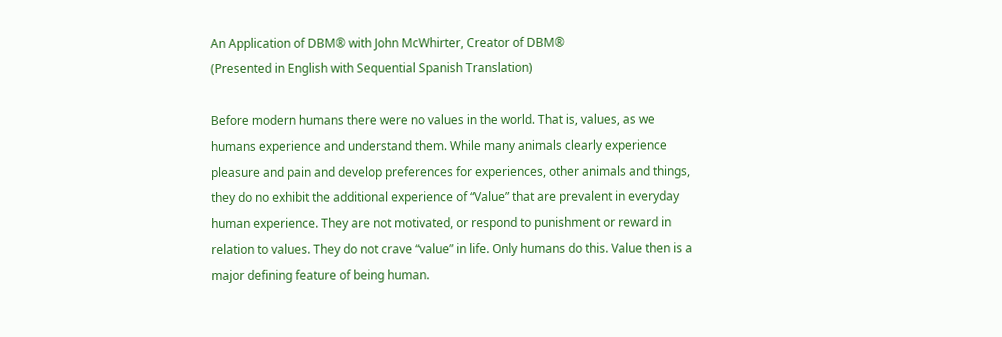An Application of DBM® with John McWhirter, Creator of DBM®
(Presented in English with Sequential Spanish Translation)

Before modern humans there were no values in the world. That is, values, as we humans experience and understand them. While many animals clearly experience pleasure and pain and develop preferences for experiences, other animals and things, they do no exhibit the additional experience of “Value” that are prevalent in everyday human experience. They are not motivated, or respond to punishment or reward in relation to values. They do not crave “value” in life. Only humans do this. Value then is a major defining feature of being human.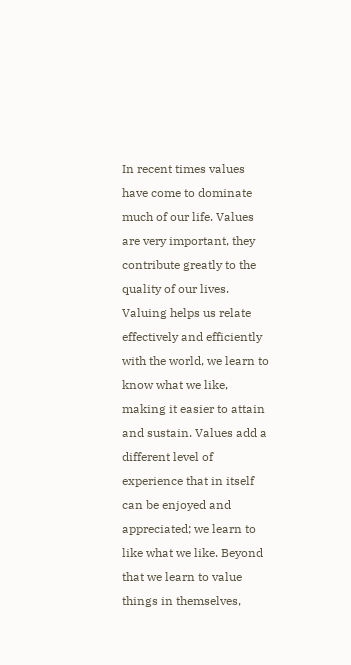In recent times values have come to dominate much of our life. Values are very important, they contribute greatly to the quality of our lives. Valuing helps us relate effectively and efficiently with the world, we learn to know what we like, making it easier to attain and sustain. Values add a different level of experience that in itself can be enjoyed and appreciated; we learn to like what we like. Beyond that we learn to value things in themselves,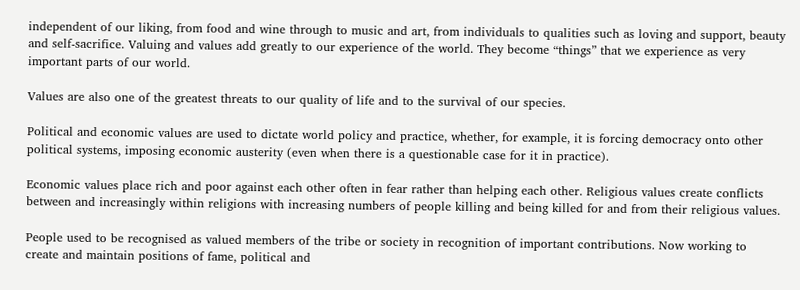independent of our liking, from food and wine through to music and art, from individuals to qualities such as loving and support, beauty and self-sacrifice. Valuing and values add greatly to our experience of the world. They become “things” that we experience as very important parts of our world.

Values are also one of the greatest threats to our quality of life and to the survival of our species.

Political and economic values are used to dictate world policy and practice, whether, for example, it is forcing democracy onto other political systems, imposing economic austerity (even when there is a questionable case for it in practice).

Economic values place rich and poor against each other often in fear rather than helping each other. Religious values create conflicts between and increasingly within religions with increasing numbers of people killing and being killed for and from their religious values.

People used to be recognised as valued members of the tribe or society in recognition of important contributions. Now working to create and maintain positions of fame, political and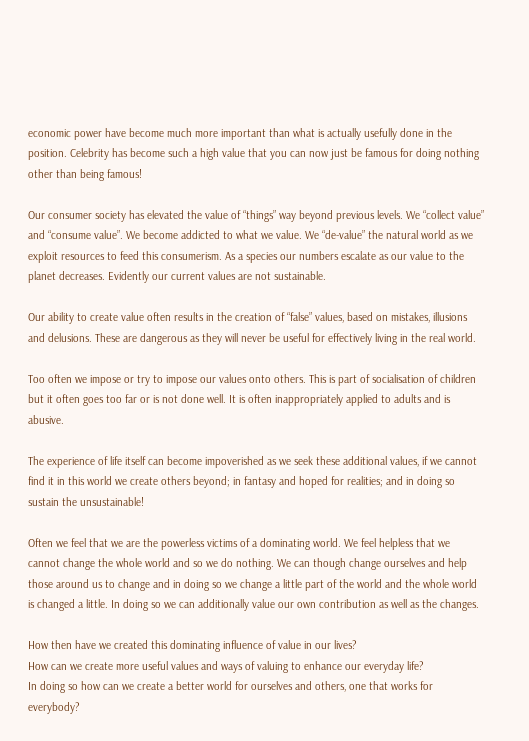economic power have become much more important than what is actually usefully done in the position. Celebrity has become such a high value that you can now just be famous for doing nothing other than being famous!

Our consumer society has elevated the value of “things” way beyond previous levels. We “collect value” and “consume value”. We become addicted to what we value. We “de-value” the natural world as we exploit resources to feed this consumerism. As a species our numbers escalate as our value to the planet decreases. Evidently our current values are not sustainable.

Our ability to create value often results in the creation of “false” values, based on mistakes, illusions and delusions. These are dangerous as they will never be useful for effectively living in the real world.

Too often we impose or try to impose our values onto others. This is part of socialisation of children but it often goes too far or is not done well. It is often inappropriately applied to adults and is abusive.

The experience of life itself can become impoverished as we seek these additional values, if we cannot find it in this world we create others beyond; in fantasy and hoped for realities; and in doing so sustain the unsustainable!

Often we feel that we are the powerless victims of a dominating world. We feel helpless that we cannot change the whole world and so we do nothing. We can though change ourselves and help those around us to change and in doing so we change a little part of the world and the whole world is changed a little. In doing so we can additionally value our own contribution as well as the changes.

How then have we created this dominating influence of value in our lives?
How can we create more useful values and ways of valuing to enhance our everyday life?
In doing so how can we create a better world for ourselves and others, one that works for everybody?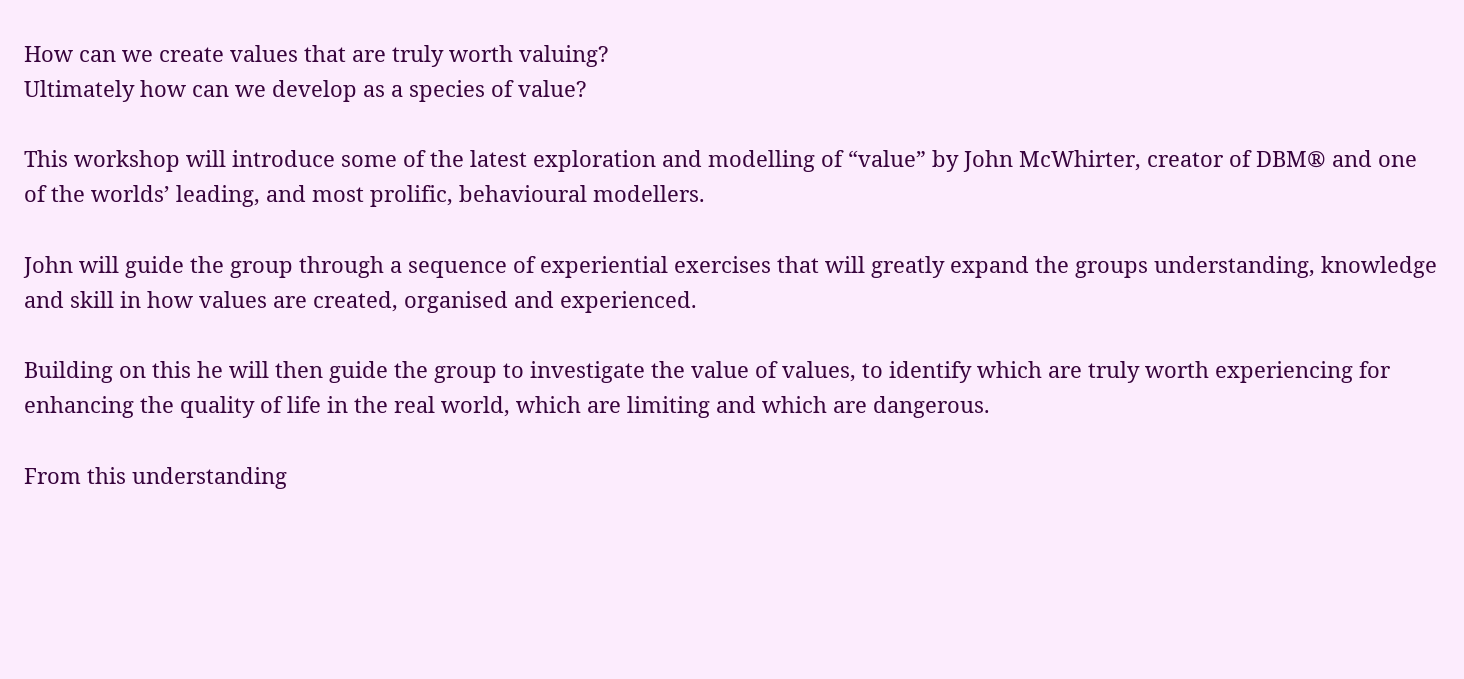How can we create values that are truly worth valuing?
Ultimately how can we develop as a species of value?

This workshop will introduce some of the latest exploration and modelling of “value” by John McWhirter, creator of DBM® and one of the worlds’ leading, and most prolific, behavioural modellers.

John will guide the group through a sequence of experiential exercises that will greatly expand the groups understanding, knowledge and skill in how values are created, organised and experienced.

Building on this he will then guide the group to investigate the value of values, to identify which are truly worth experiencing for enhancing the quality of life in the real world, which are limiting and which are dangerous.

From this understanding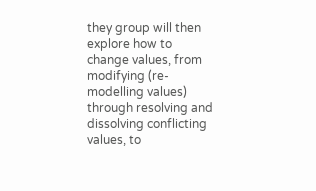they group will then explore how to change values, from modifying (re-modelling values) through resolving and dissolving conflicting values, to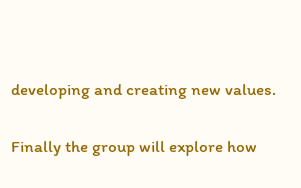developing and creating new values.

Finally the group will explore how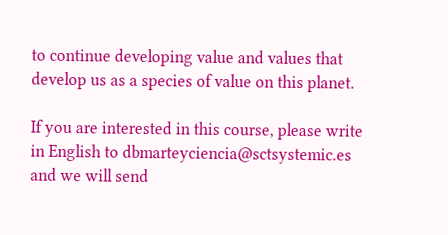to continue developing value and values that develop us as a species of value on this planet.

If you are interested in this course, please write in English to dbmarteyciencia@sctsystemic.es and we will send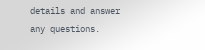details and answer any questions.